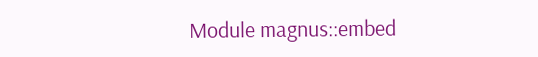Module magnus::embed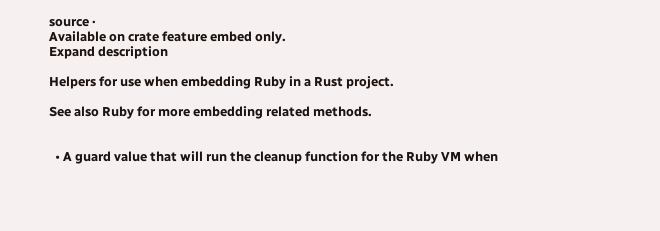source ·
Available on crate feature embed only.
Expand description

Helpers for use when embedding Ruby in a Rust project.

See also Ruby for more embedding related methods.


  • A guard value that will run the cleanup function for the Ruby VM when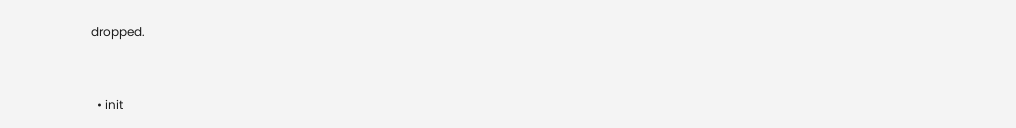dropped.


  • init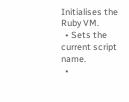Initialises the Ruby VM.
  • Sets the current script name.
  •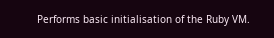Performs basic initialisation of the Ruby VM.